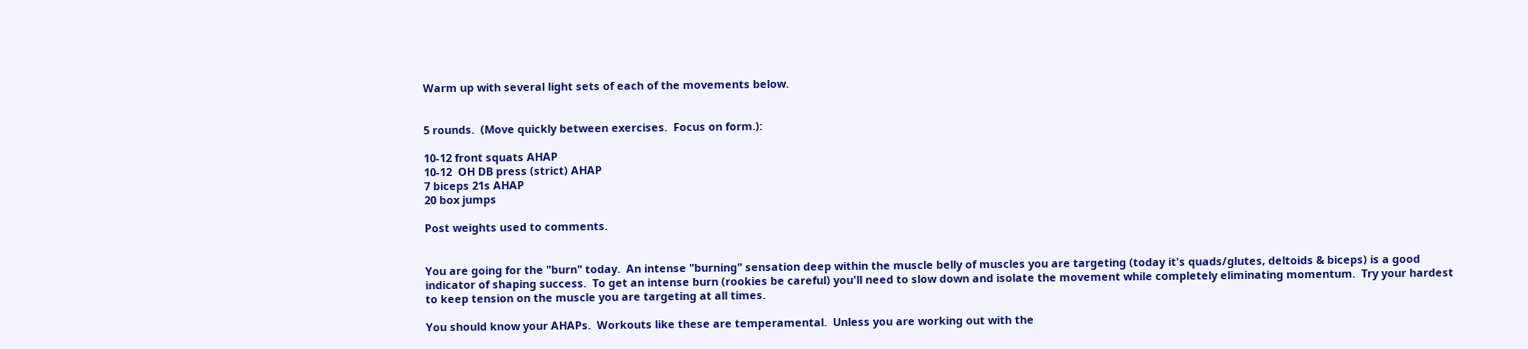Warm up with several light sets of each of the movements below.


5 rounds.  (Move quickly between exercises.  Focus on form.):

10-12 front squats AHAP
10-12  OH DB press (strict) AHAP
7 biceps 21s AHAP
20 box jumps

Post weights used to comments.


You are going for the "burn" today.  An intense "burning" sensation deep within the muscle belly of muscles you are targeting (today it's quads/glutes, deltoids & biceps) is a good indicator of shaping success.  To get an intense burn (rookies be careful) you'll need to slow down and isolate the movement while completely eliminating momentum.  Try your hardest to keep tension on the muscle you are targeting at all times.

You should know your AHAPs.  Workouts like these are temperamental.  Unless you are working out with the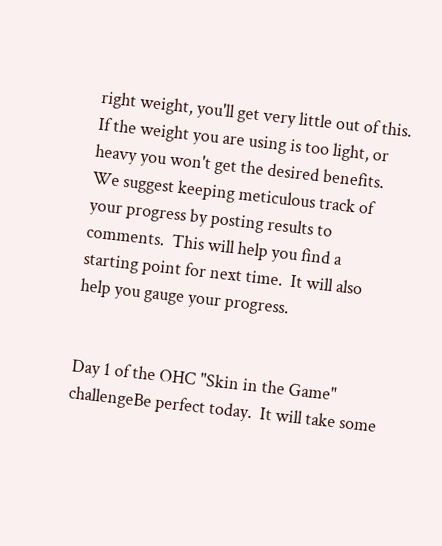right weight, you'll get very little out of this.  If the weight you are using is too light, or heavy you won't get the desired benefits.  We suggest keeping meticulous track of your progress by posting results to comments.  This will help you find a starting point for next time.  It will also help you gauge your progress.


Day 1 of the OHC "Skin in the Game" challengeBe perfect today.  It will take some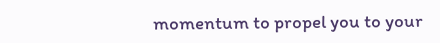momentum to propel you to your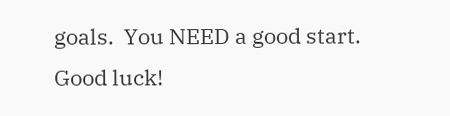goals.  You NEED a good start.  Good luck!